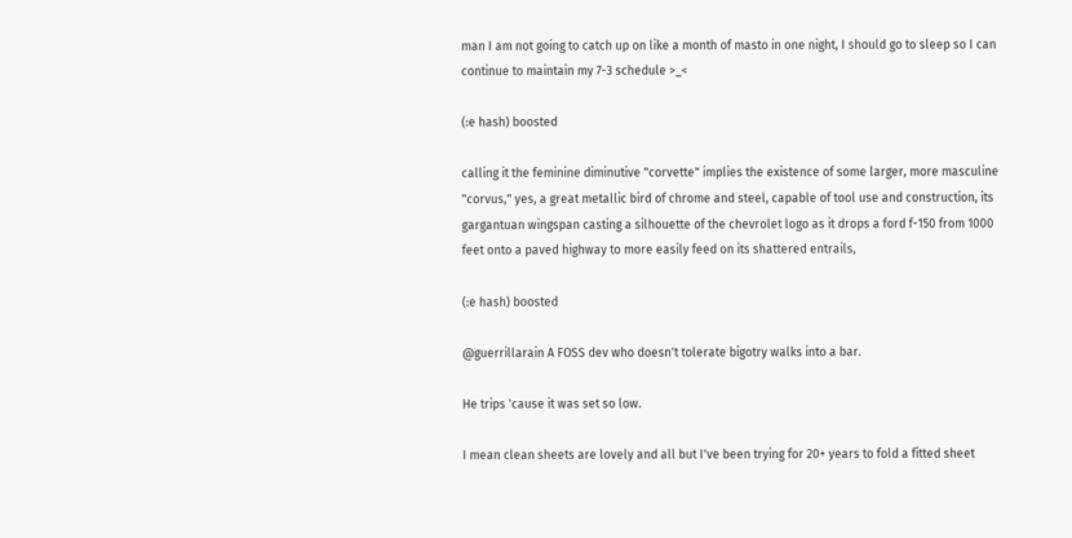man I am not going to catch up on like a month of masto in one night, I should go to sleep so I can continue to maintain my 7-3 schedule >_<

(:e hash) boosted

calling it the feminine diminutive "corvette" implies the existence of some larger, more masculine "corvus," yes, a great metallic bird of chrome and steel, capable of tool use and construction, its gargantuan wingspan casting a silhouette of the chevrolet logo as it drops a ford f-150 from 1000 feet onto a paved highway to more easily feed on its shattered entrails,

(:e hash) boosted

@guerrillarain A FOSS dev who doesn't tolerate bigotry walks into a bar.

He trips 'cause it was set so low.

I mean clean sheets are lovely and all but I've been trying for 20+ years to fold a fitted sheet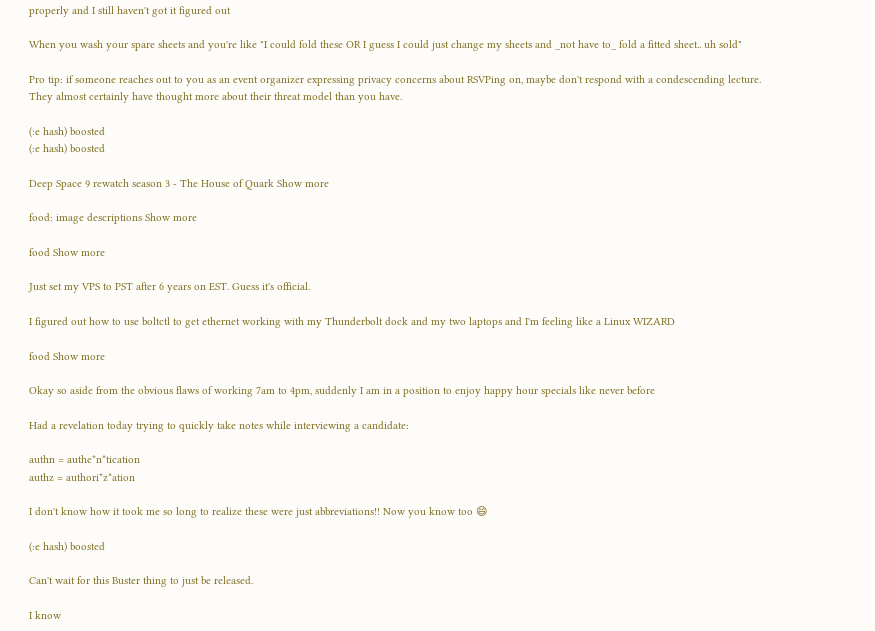properly and I still haven't got it figured out

When you wash your spare sheets and you're like "I could fold these OR I guess I could just change my sheets and _not have to_ fold a fitted sheet.. uh sold"

Pro tip: if someone reaches out to you as an event organizer expressing privacy concerns about RSVPing on, maybe don't respond with a condescending lecture. They almost certainly have thought more about their threat model than you have.

(:e hash) boosted
(:e hash) boosted

Deep Space 9 rewatch season 3 - The House of Quark Show more

food: image descriptions Show more

food Show more

Just set my VPS to PST after 6 years on EST. Guess it's official.

I figured out how to use boltctl to get ethernet working with my Thunderbolt dock and my two laptops and I'm feeling like a Linux WIZARD

food Show more

Okay so aside from the obvious flaws of working 7am to 4pm, suddenly I am in a position to enjoy happy hour specials like never before

Had a revelation today trying to quickly take notes while interviewing a candidate:

authn = authe*n*tication
authz = authori*z*ation

I don't know how it took me so long to realize these were just abbreviations!! Now you know too 😄

(:e hash) boosted

Can't wait for this Buster thing to just be released.

I know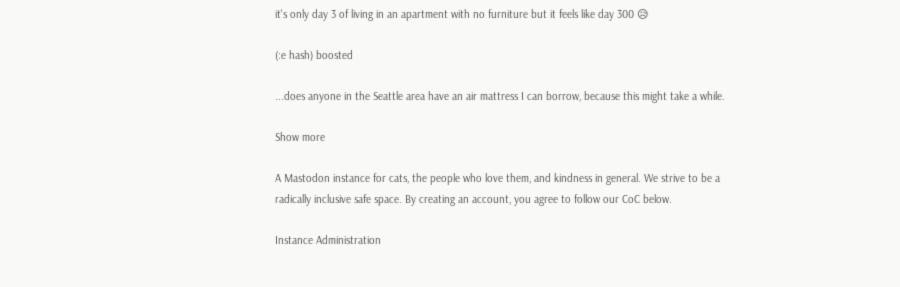it's only day 3 of living in an apartment with no furniture but it feels like day 300 😥

(:e hash) boosted

...does anyone in the Seattle area have an air mattress I can borrow, because this might take a while.

Show more

A Mastodon instance for cats, the people who love them, and kindness in general. We strive to be a radically inclusive safe space. By creating an account, you agree to follow our CoC below.

Instance Administration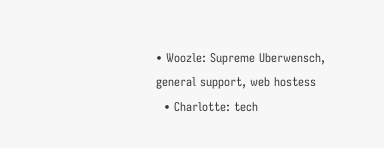• Woozle: Supreme Uberwensch, general support, web hostess
  • Charlotte: tech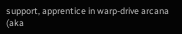support, apprentice in warp-drive arcana (aka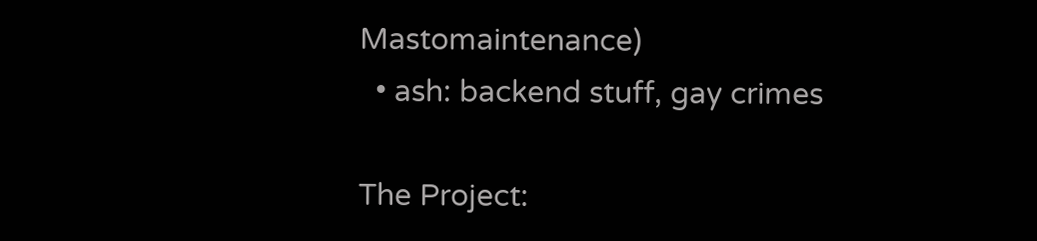Mastomaintenance)
  • ash: backend stuff, gay crimes

The Project: